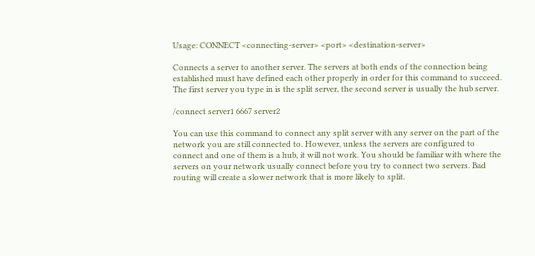Usage: CONNECT <connecting-server> <port> <destination-server>

Connects a server to another server. The servers at both ends of the connection being established must have defined each other properly in order for this command to succeed. The first server you type in is the split server, the second server is usually the hub server.

/connect server1 6667 server2

You can use this command to connect any split server with any server on the part of the network you are still connected to. However, unless the servers are configured to connect and one of them is a hub, it will not work. You should be familiar with where the servers on your network usually connect before you try to connect two servers. Bad routing will create a slower network that is more likely to split.